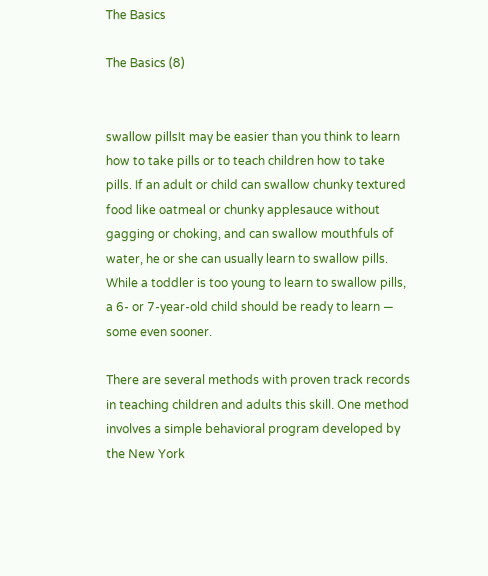The Basics

The Basics (8)


swallow pillsIt may be easier than you think to learn how to take pills or to teach children how to take pills. If an adult or child can swallow chunky textured food like oatmeal or chunky applesauce without gagging or choking, and can swallow mouthfuls of water, he or she can usually learn to swallow pills. While a toddler is too young to learn to swallow pills, a 6- or 7-year-old child should be ready to learn — some even sooner.

There are several methods with proven track records in teaching children and adults this skill. One method involves a simple behavioral program developed by the New York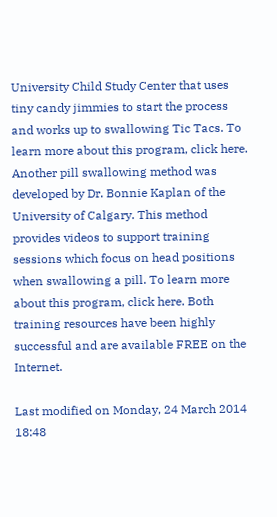University Child Study Center that uses tiny candy jimmies to start the process and works up to swallowing Tic Tacs. To learn more about this program, click here. Another pill swallowing method was developed by Dr. Bonnie Kaplan of the University of Calgary. This method provides videos to support training sessions which focus on head positions when swallowing a pill. To learn more about this program, click here. Both training resources have been highly successful and are available FREE on the Internet.

Last modified on Monday, 24 March 2014 18:48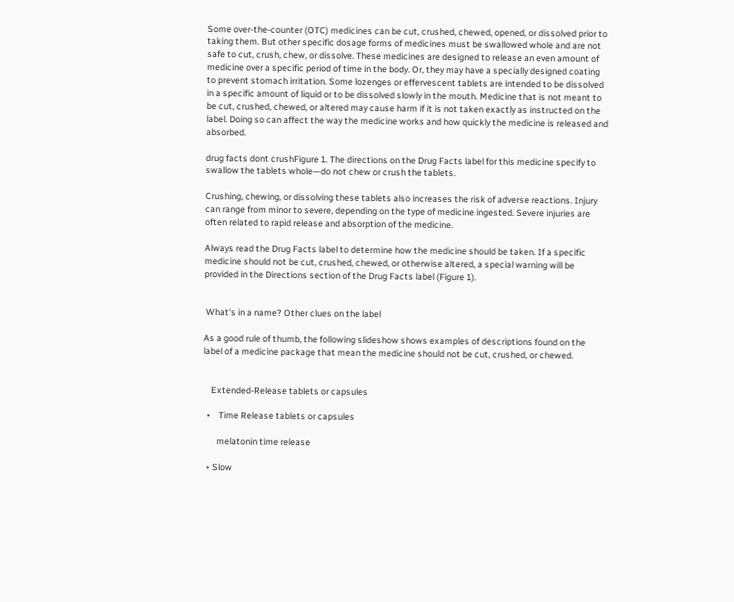Some over-the-counter (OTC) medicines can be cut, crushed, chewed, opened, or dissolved prior to taking them. But other specific dosage forms of medicines must be swallowed whole and are not safe to cut, crush, chew, or dissolve. These medicines are designed to release an even amount of medicine over a specific period of time in the body. Or, they may have a specially designed coating to prevent stomach irritation. Some lozenges or effervescent tablets are intended to be dissolved in a specific amount of liquid or to be dissolved slowly in the mouth. Medicine that is not meant to be cut, crushed, chewed, or altered may cause harm if it is not taken exactly as instructed on the label. Doing so can affect the way the medicine works and how quickly the medicine is released and absorbed.

drug facts dont crushFigure 1. The directions on the Drug Facts label for this medicine specify to swallow the tablets whole—do not chew or crush the tablets.

Crushing, chewing, or dissolving these tablets also increases the risk of adverse reactions. Injury can range from minor to severe, depending on the type of medicine ingested. Severe injuries are often related to rapid release and absorption of the medicine.

Always read the Drug Facts label to determine how the medicine should be taken. If a specific medicine should not be cut, crushed, chewed, or otherwise altered, a special warning will be provided in the Directions section of the Drug Facts label (Figure 1).


 What's in a name? Other clues on the label

As a good rule of thumb, the following slideshow shows examples of descriptions found on the label of a medicine package that mean the medicine should not be cut, crushed, or chewed.


    Extended-Release tablets or capsules

  •    Time Release tablets or capsules

       melatonin time release

  • Slow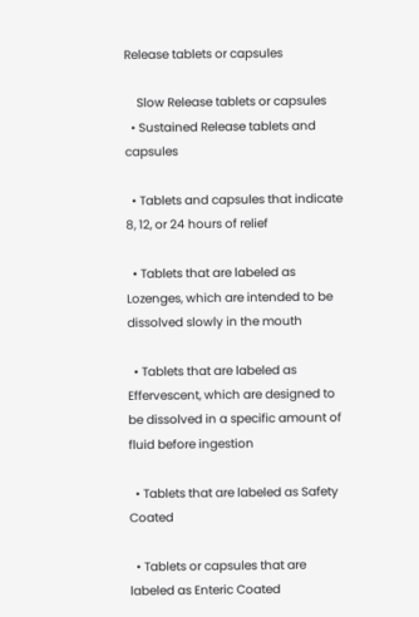Release tablets or capsules

    Slow Release tablets or capsules
  • Sustained Release tablets and capsules

  • Tablets and capsules that indicate 8, 12, or 24 hours of relief

  • Tablets that are labeled as Lozenges, which are intended to be dissolved slowly in the mouth

  • Tablets that are labeled as Effervescent, which are designed to be dissolved in a specific amount of fluid before ingestion

  • Tablets that are labeled as Safety Coated

  • Tablets or capsules that are labeled as Enteric Coated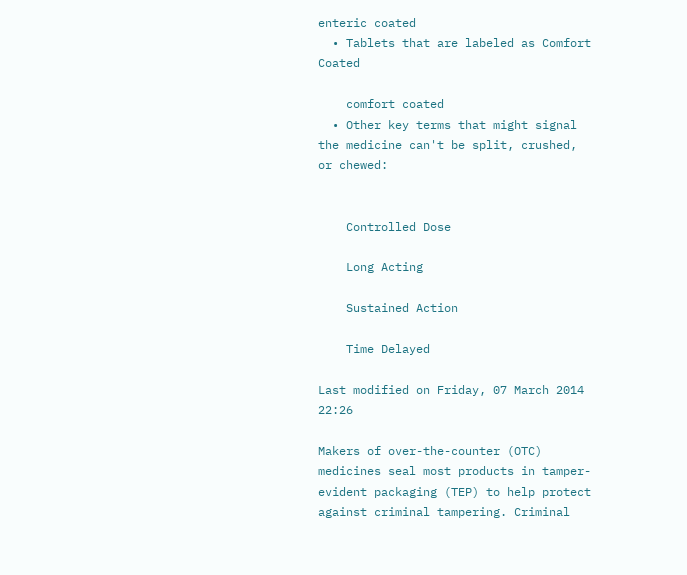enteric coated
  • Tablets that are labeled as Comfort Coated

    comfort coated
  • Other key terms that might signal the medicine can't be split, crushed, or chewed:


    Controlled Dose

    Long Acting

    Sustained Action

    Time Delayed

Last modified on Friday, 07 March 2014 22:26

Makers of over-the-counter (OTC) medicines seal most products in tamper-evident packaging (TEP) to help protect against criminal tampering. Criminal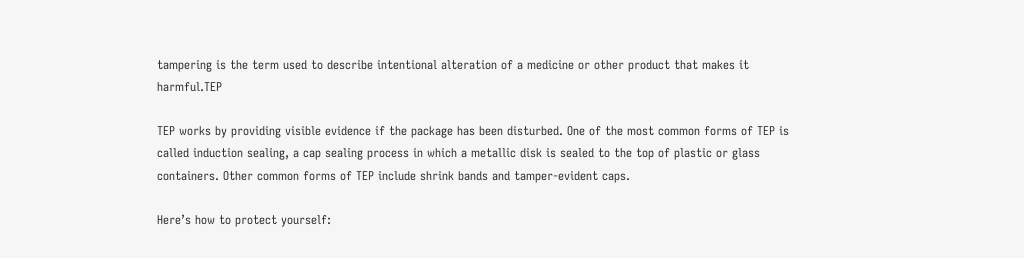tampering is the term used to describe intentional alteration of a medicine or other product that makes it harmful.TEP

TEP works by providing visible evidence if the package has been disturbed. One of the most common forms of TEP is called induction sealing, a cap sealing process in which a metallic disk is sealed to the top of plastic or glass containers. Other common forms of TEP include shrink bands and tamper-evident caps.

Here’s how to protect yourself: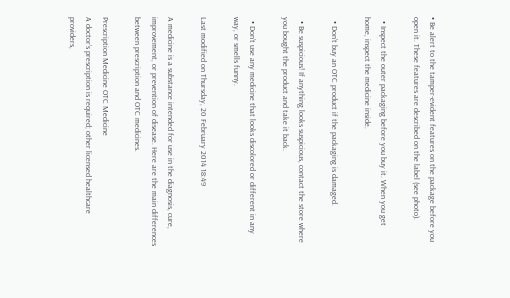• Be alert to the tamper-evident features on the package before you open it. These features are described on the label (see photo).

  • Inspect the outer packaging before you buy it. When you get home, inspect the medicine inside.

  • Don’t buy an OTC product if the packaging is damaged.

  • Be suspicious! If anything looks suspicious, contact the store where you bought the product and take it back.

  • Don’t use any medicine that looks discolored or different in any way, or smells funny.

Last modified on Thursday, 20 February 2014 18:49

A medicine is a substance intended for use in the diagnosis, cure, improvement, or prevention of disease. Here are the main differences between prescription and OTC medicines.

Prescription Medicine OTC Medicine
A doctor’s prescription is required; other licensed healthcare providers,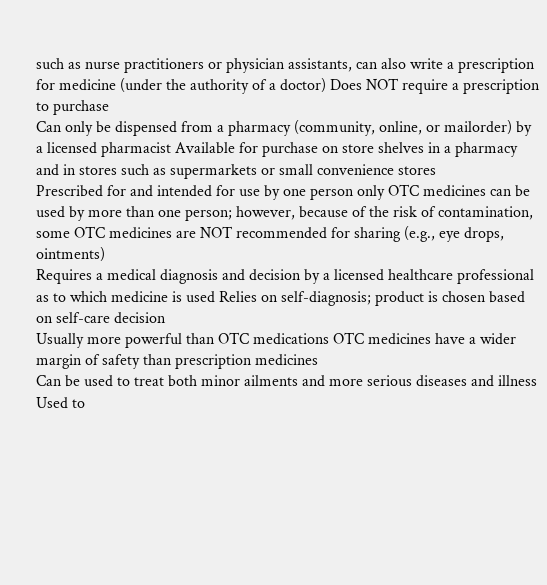such as nurse practitioners or physician assistants, can also write a prescription for medicine (under the authority of a doctor) Does NOT require a prescription to purchase
Can only be dispensed from a pharmacy (community, online, or mailorder) by a licensed pharmacist Available for purchase on store shelves in a pharmacy and in stores such as supermarkets or small convenience stores
Prescribed for and intended for use by one person only OTC medicines can be used by more than one person; however, because of the risk of contamination, some OTC medicines are NOT recommended for sharing (e.g., eye drops, ointments)
Requires a medical diagnosis and decision by a licensed healthcare professional as to which medicine is used Relies on self-diagnosis; product is chosen based on self-care decision
Usually more powerful than OTC medications OTC medicines have a wider margin of safety than prescription medicines
Can be used to treat both minor ailments and more serious diseases and illness Used to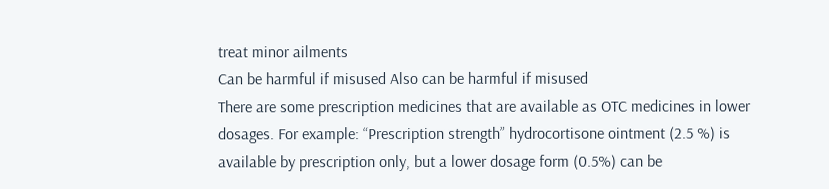treat minor ailments
Can be harmful if misused Also can be harmful if misused
There are some prescription medicines that are available as OTC medicines in lower dosages. For example: “Prescription strength” hydrocortisone ointment (2.5 %) is available by prescription only, but a lower dosage form (0.5%) can be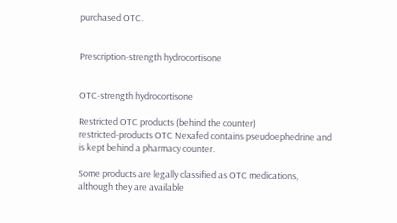purchased OTC.


Prescription-strength hydrocortisone


OTC-strength hydrocortisone

Restricted OTC products (behind the counter)
restricted-products OTC Nexafed contains pseudoephedrine and is kept behind a pharmacy counter.

Some products are legally classified as OTC medications, although they are available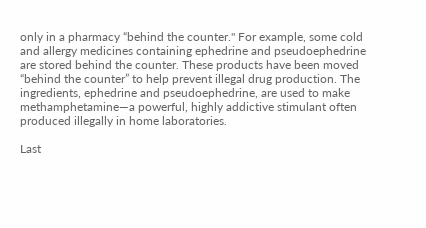only in a pharmacy “behind the counter." For example, some cold and allergy medicines containing ephedrine and pseudoephedrine are stored behind the counter. These products have been moved “behind the counter” to help prevent illegal drug production. The ingredients, ephedrine and pseudoephedrine, are used to make methamphetamine—a powerful, highly addictive stimulant often produced illegally in home laboratories.

Last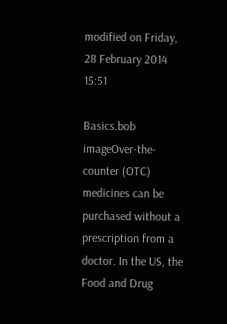modified on Friday, 28 February 2014 15:51

Basics.bob imageOver-the-counter (OTC) medicines can be purchased without a prescription from a doctor. In the US, the Food and Drug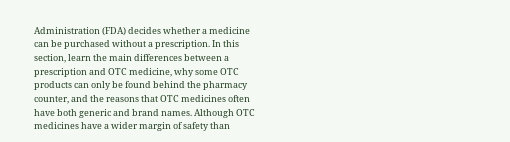Administration (FDA) decides whether a medicine can be purchased without a prescription. In this section, learn the main differences between a prescription and OTC medicine, why some OTC products can only be found behind the pharmacy counter, and the reasons that OTC medicines often have both generic and brand names. Although OTC medicines have a wider margin of safety than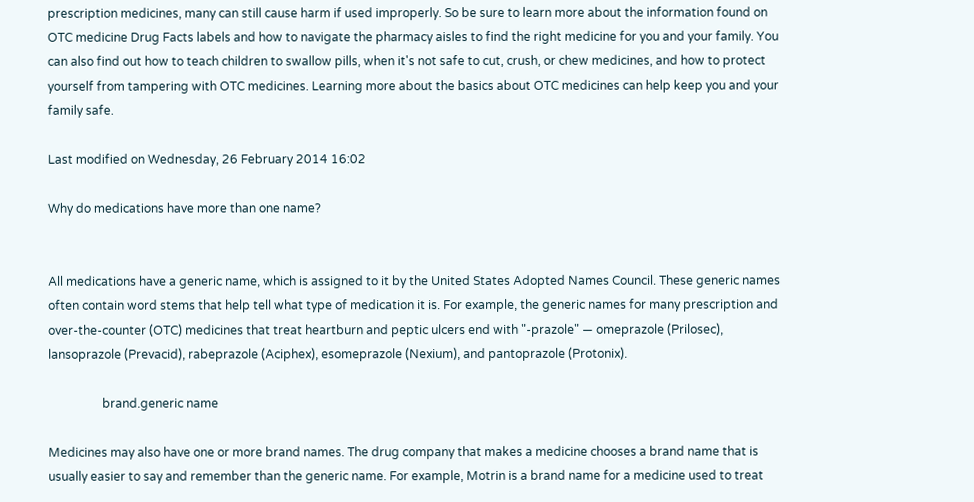prescription medicines, many can still cause harm if used improperly. So be sure to learn more about the information found on OTC medicine Drug Facts labels and how to navigate the pharmacy aisles to find the right medicine for you and your family. You can also find out how to teach children to swallow pills, when it's not safe to cut, crush, or chew medicines, and how to protect yourself from tampering with OTC medicines. Learning more about the basics about OTC medicines can help keep you and your family safe.

Last modified on Wednesday, 26 February 2014 16:02

Why do medications have more than one name?


All medications have a generic name, which is assigned to it by the United States Adopted Names Council. These generic names often contain word stems that help tell what type of medication it is. For example, the generic names for many prescription and over-the-counter (OTC) medicines that treat heartburn and peptic ulcers end with "-prazole" — omeprazole (Prilosec), lansoprazole (Prevacid), rabeprazole (Aciphex), esomeprazole (Nexium), and pantoprazole (Protonix).

                  brand.generic name

Medicines may also have one or more brand names. The drug company that makes a medicine chooses a brand name that is usually easier to say and remember than the generic name. For example, Motrin is a brand name for a medicine used to treat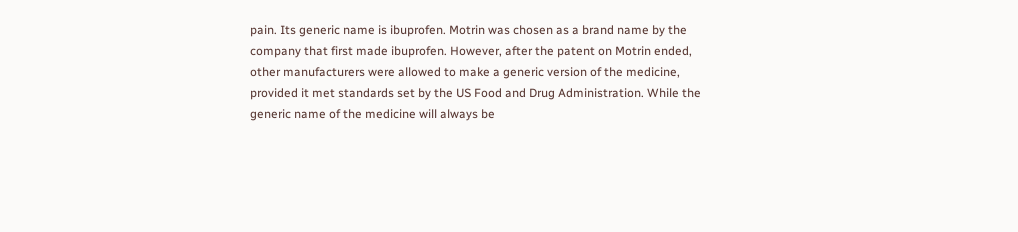pain. Its generic name is ibuprofen. Motrin was chosen as a brand name by the company that first made ibuprofen. However, after the patent on Motrin ended, other manufacturers were allowed to make a generic version of the medicine, provided it met standards set by the US Food and Drug Administration. While the generic name of the medicine will always be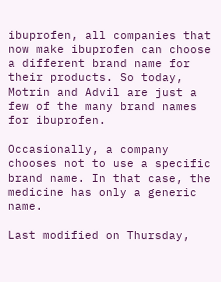ibuprofen, all companies that now make ibuprofen can choose a different brand name for their products. So today, Motrin and Advil are just a few of the many brand names for ibuprofen.

Occasionally, a company chooses not to use a specific brand name. In that case, the medicine has only a generic name.

Last modified on Thursday,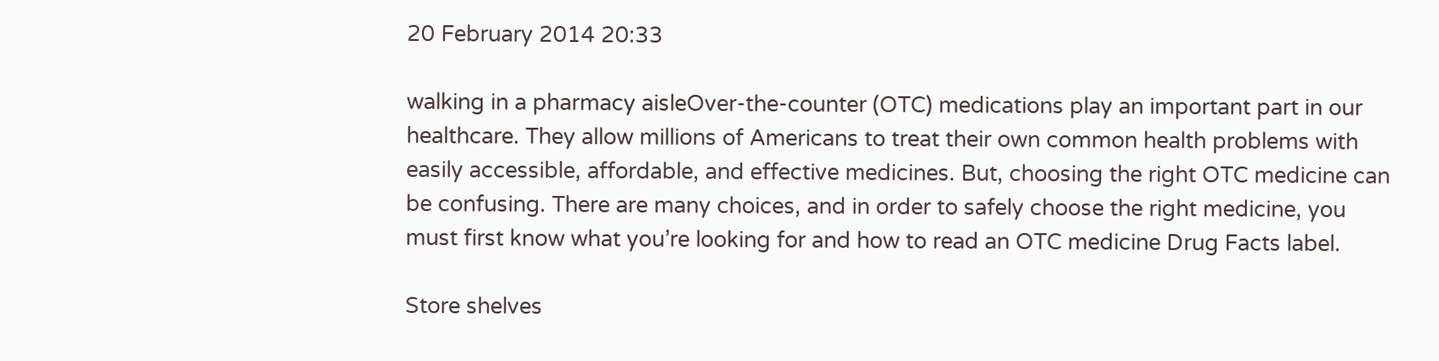20 February 2014 20:33

walking in a pharmacy aisleOver-the-counter (OTC) medications play an important part in our healthcare. They allow millions of Americans to treat their own common health problems with easily accessible, affordable, and effective medicines. But, choosing the right OTC medicine can be confusing. There are many choices, and in order to safely choose the right medicine, you must first know what you’re looking for and how to read an OTC medicine Drug Facts label.

Store shelves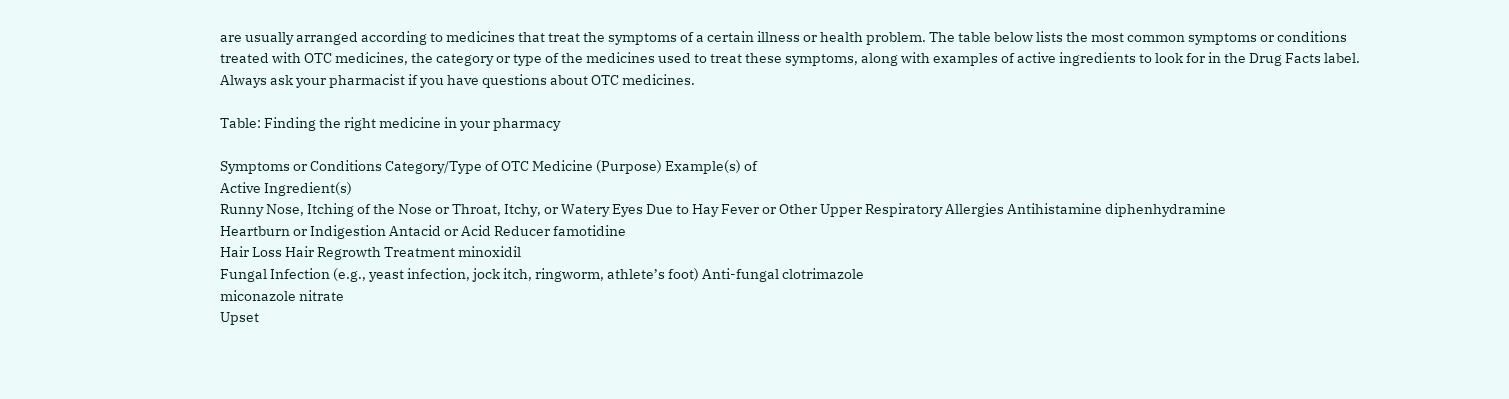are usually arranged according to medicines that treat the symptoms of a certain illness or health problem. The table below lists the most common symptoms or conditions treated with OTC medicines, the category or type of the medicines used to treat these symptoms, along with examples of active ingredients to look for in the Drug Facts label. Always ask your pharmacist if you have questions about OTC medicines.

Table: Finding the right medicine in your pharmacy

Symptoms or Conditions Category/Type of OTC Medicine (Purpose) Example(s) of
Active Ingredient(s)
Runny Nose, Itching of the Nose or Throat, Itchy, or Watery Eyes Due to Hay Fever or Other Upper Respiratory Allergies Antihistamine diphenhydramine
Heartburn or Indigestion Antacid or Acid Reducer famotidine
Hair Loss Hair Regrowth Treatment minoxidil
Fungal Infection (e.g., yeast infection, jock itch, ringworm, athlete’s foot) Anti-fungal clotrimazole
miconazole nitrate
Upset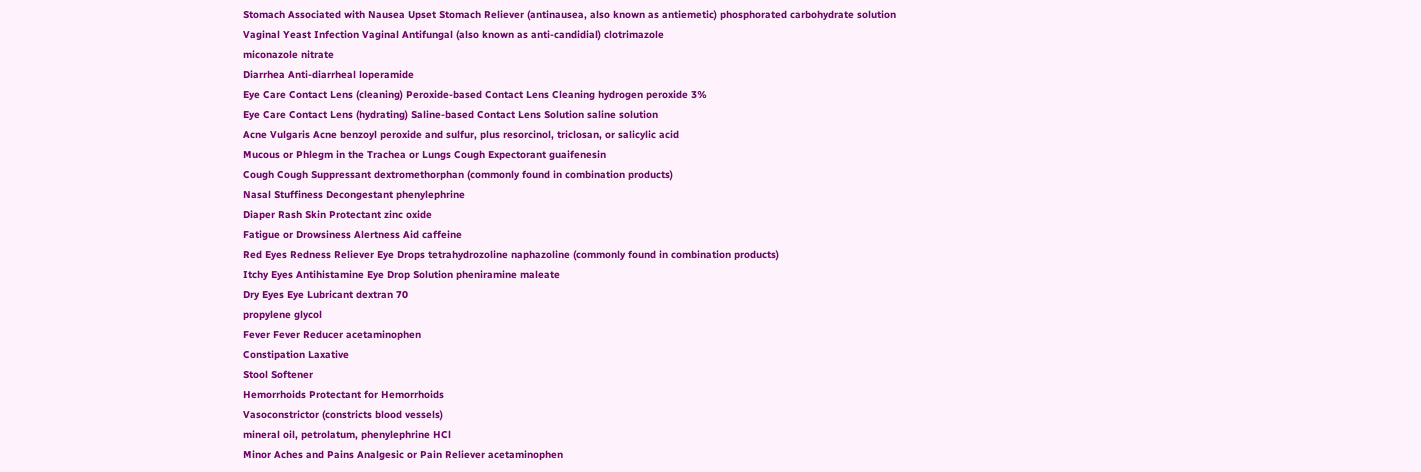Stomach Associated with Nausea Upset Stomach Reliever (antinausea, also known as antiemetic) phosphorated carbohydrate solution
Vaginal Yeast Infection Vaginal Antifungal (also known as anti-candidial) clotrimazole
miconazole nitrate
Diarrhea Anti-diarrheal loperamide
Eye Care Contact Lens (cleaning) Peroxide-based Contact Lens Cleaning hydrogen peroxide 3%
Eye Care Contact Lens (hydrating) Saline-based Contact Lens Solution saline solution
Acne Vulgaris Acne benzoyl peroxide and sulfur, plus resorcinol, triclosan, or salicylic acid
Mucous or Phlegm in the Trachea or Lungs Cough Expectorant guaifenesin
Cough Cough Suppressant dextromethorphan (commonly found in combination products)
Nasal Stuffiness Decongestant phenylephrine
Diaper Rash Skin Protectant zinc oxide
Fatigue or Drowsiness Alertness Aid caffeine
Red Eyes Redness Reliever Eye Drops tetrahydrozoline naphazoline (commonly found in combination products)
Itchy Eyes Antihistamine Eye Drop Solution pheniramine maleate
Dry Eyes Eye Lubricant dextran 70
propylene glycol
Fever Fever Reducer acetaminophen
Constipation Laxative
Stool Softener
Hemorrhoids Protectant for Hemorrhoids
Vasoconstrictor (constricts blood vessels)
mineral oil, petrolatum, phenylephrine HCl
Minor Aches and Pains Analgesic or Pain Reliever acetaminophen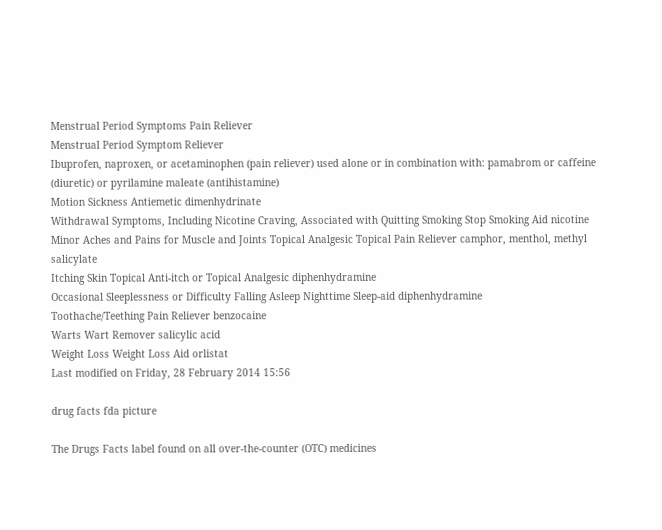Menstrual Period Symptoms Pain Reliever
Menstrual Period Symptom Reliever
Ibuprofen, naproxen, or acetaminophen (pain reliever) used alone or in combination with: pamabrom or caffeine  (diuretic) or pyrilamine maleate (antihistamine)
Motion Sickness Antiemetic dimenhydrinate
Withdrawal Symptoms, Including Nicotine Craving, Associated with Quitting Smoking Stop Smoking Aid nicotine
Minor Aches and Pains for Muscle and Joints Topical Analgesic Topical Pain Reliever camphor, menthol, methyl salicylate
Itching Skin Topical Anti-itch or Topical Analgesic diphenhydramine
Occasional Sleeplessness or Difficulty Falling Asleep Nighttime Sleep-aid diphenhydramine
Toothache/Teething Pain Reliever benzocaine
Warts Wart Remover salicylic acid
Weight Loss Weight Loss Aid orlistat
Last modified on Friday, 28 February 2014 15:56

drug facts fda picture

The Drugs Facts label found on all over-the-counter (OTC) medicines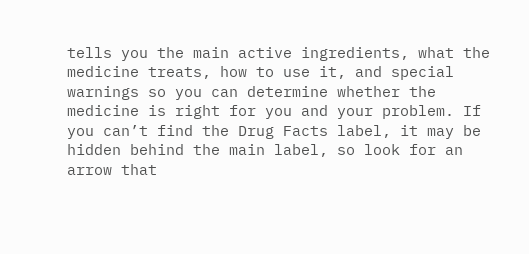tells you the main active ingredients, what the medicine treats, how to use it, and special warnings so you can determine whether the medicine is right for you and your problem. If you can’t find the Drug Facts label, it may be hidden behind the main label, so look for an arrow that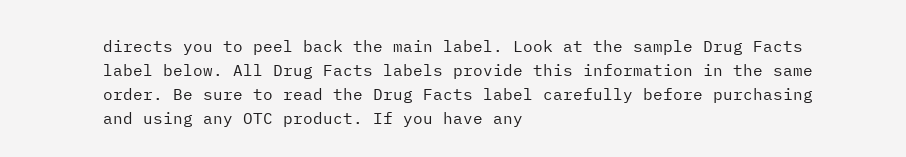directs you to peel back the main label. Look at the sample Drug Facts label below. All Drug Facts labels provide this information in the same order. Be sure to read the Drug Facts label carefully before purchasing and using any OTC product. If you have any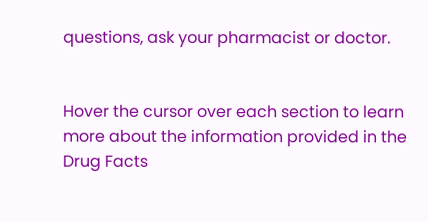questions, ask your pharmacist or doctor.


Hover the cursor over each section to learn more about the information provided in the Drug Facts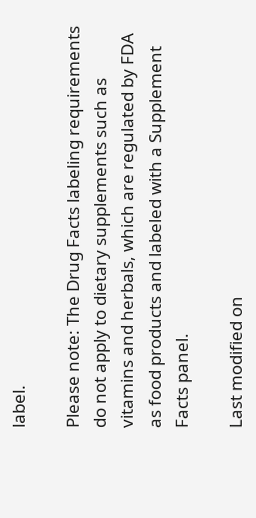label.

Please note: The Drug Facts labeling requirements do not apply to dietary supplements such as vitamins and herbals, which are regulated by FDA as food products and labeled with a Supplement Facts panel.

Last modified on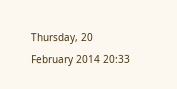Thursday, 20 February 2014 20:33